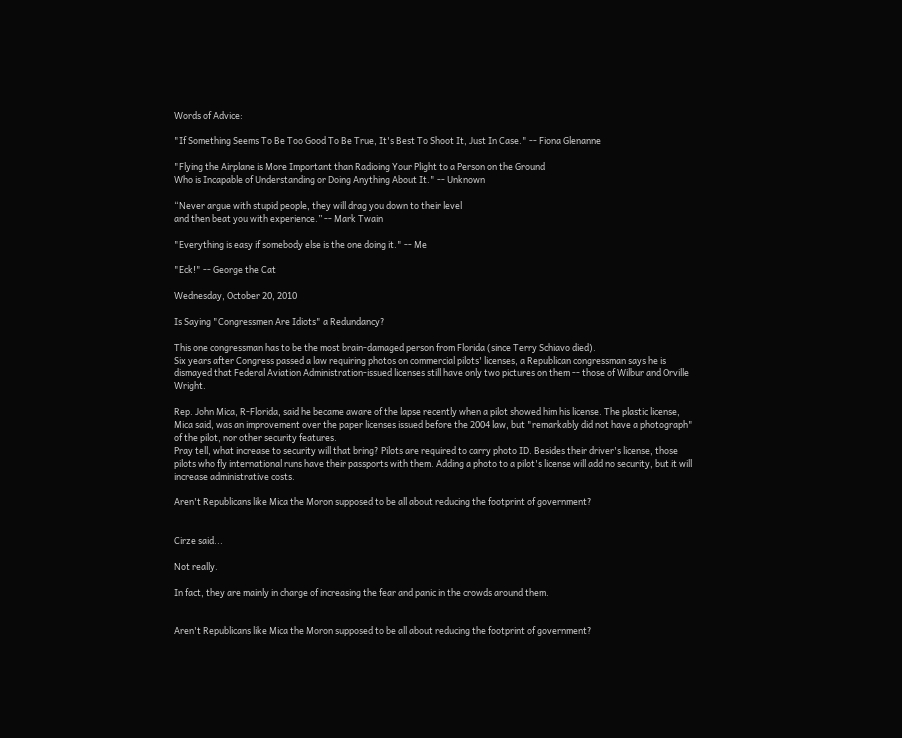Words of Advice:

"If Something Seems To Be Too Good To Be True, It's Best To Shoot It, Just In Case." -- Fiona Glenanne

"Flying the Airplane is More Important than Radioing Your Plight to a Person on the Ground
Who is Incapable of Understanding or Doing Anything About It." -- Unknown

“Never argue with stupid people, they will drag you down to their level
and then beat you with experience.” -- Mark Twain

"Everything is easy if somebody else is the one doing it." -- Me

"Eck!" -- George the Cat

Wednesday, October 20, 2010

Is Saying "Congressmen Are Idiots" a Redundancy?

This one congressman has to be the most brain-damaged person from Florida (since Terry Schiavo died).
Six years after Congress passed a law requiring photos on commercial pilots' licenses, a Republican congressman says he is dismayed that Federal Aviation Administration-issued licenses still have only two pictures on them -- those of Wilbur and Orville Wright.

Rep. John Mica, R-Florida, said he became aware of the lapse recently when a pilot showed him his license. The plastic license, Mica said, was an improvement over the paper licenses issued before the 2004 law, but "remarkably did not have a photograph" of the pilot, nor other security features.
Pray tell, what increase to security will that bring? Pilots are required to carry photo ID. Besides their driver's license, those pilots who fly international runs have their passports with them. Adding a photo to a pilot's license will add no security, but it will increase administrative costs.

Aren't Republicans like Mica the Moron supposed to be all about reducing the footprint of government?


Cirze said...

Not really.

In fact, they are mainly in charge of increasing the fear and panic in the crowds around them.


Aren't Republicans like Mica the Moron supposed to be all about reducing the footprint of government?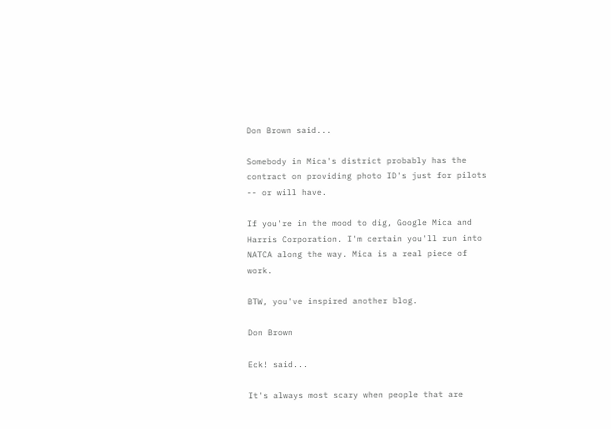Don Brown said...

Somebody in Mica's district probably has the contract on providing photo ID's just for pilots -- or will have.

If you're in the mood to dig, Google Mica and Harris Corporation. I'm certain you'll run into NATCA along the way. Mica is a real piece of work.

BTW, you've inspired another blog.

Don Brown

Eck! said...

It's always most scary when people that are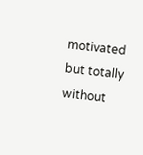motivated but totally without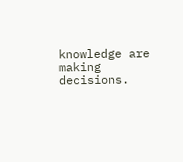knowledge are making decisions.